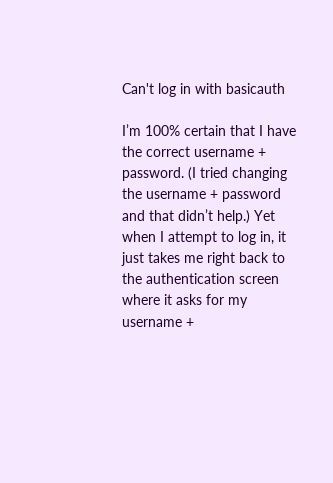Can't log in with basicauth

I’m 100% certain that I have the correct username + password. (I tried changing the username + password and that didn’t help.) Yet when I attempt to log in, it just takes me right back to the authentication screen where it asks for my username +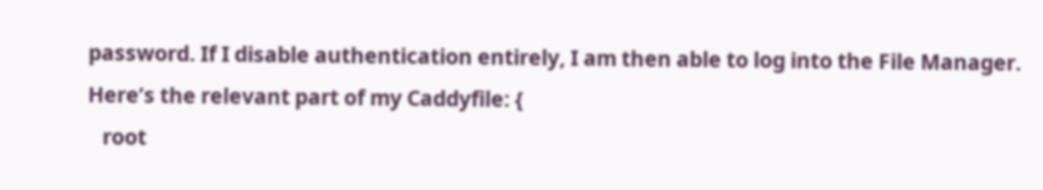password. If I disable authentication entirely, I am then able to log into the File Manager. Here’s the relevant part of my Caddyfile: {
   root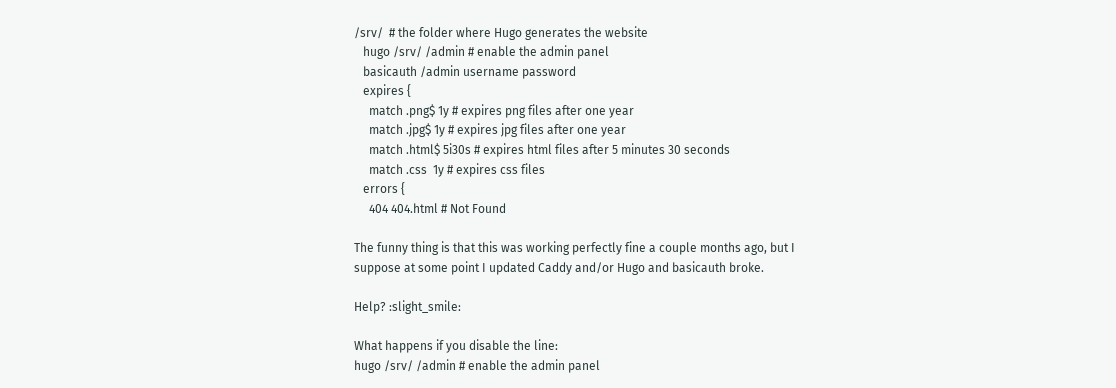/srv/  # the folder where Hugo generates the website
   hugo /srv/ /admin # enable the admin panel
   basicauth /admin username password
   expires {
     match .png$ 1y # expires png files after one year
     match .jpg$ 1y # expires jpg files after one year
     match .html$ 5i30s # expires html files after 5 minutes 30 seconds
     match .css  1y # expires css files
   errors {
     404 404.html # Not Found

The funny thing is that this was working perfectly fine a couple months ago, but I suppose at some point I updated Caddy and/or Hugo and basicauth broke.

Help? :slight_smile:

What happens if you disable the line:
hugo /srv/ /admin # enable the admin panel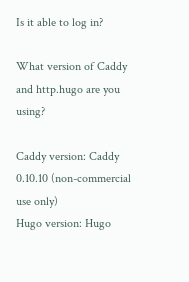Is it able to log in?

What version of Caddy and http.hugo are you using?

Caddy version: Caddy 0.10.10 (non-commercial use only)
Hugo version: Hugo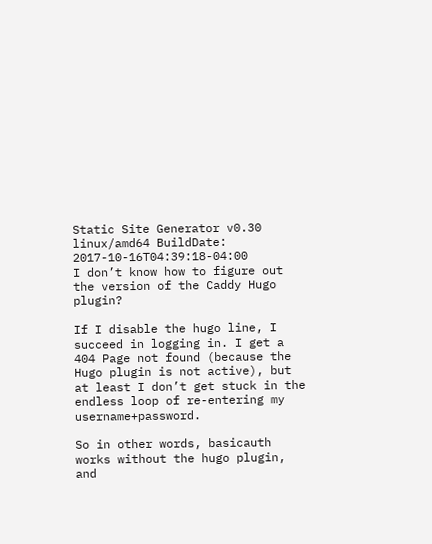Static Site Generator v0.30 linux/amd64 BuildDate: 2017-10-16T04:39:18-04:00
I don’t know how to figure out the version of the Caddy Hugo plugin?

If I disable the hugo line, I succeed in logging in. I get a 404 Page not found (because the Hugo plugin is not active), but at least I don’t get stuck in the endless loop of re-entering my username+password.

So in other words, basicauth works without the hugo plugin, and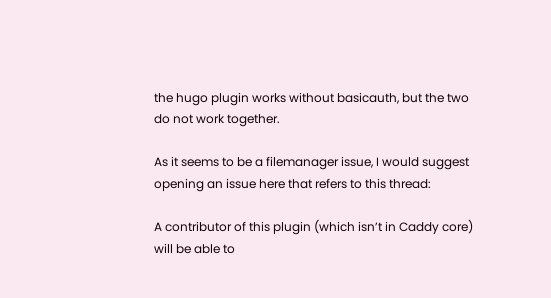the hugo plugin works without basicauth, but the two do not work together.

As it seems to be a filemanager issue, I would suggest opening an issue here that refers to this thread:

A contributor of this plugin (which isn’t in Caddy core) will be able to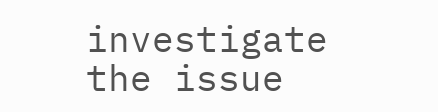investigate the issue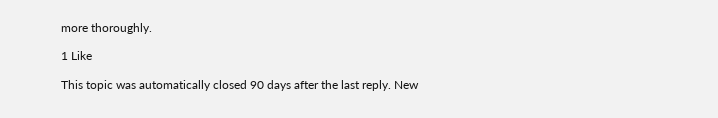more thoroughly.

1 Like

This topic was automatically closed 90 days after the last reply. New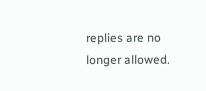replies are no longer allowed.